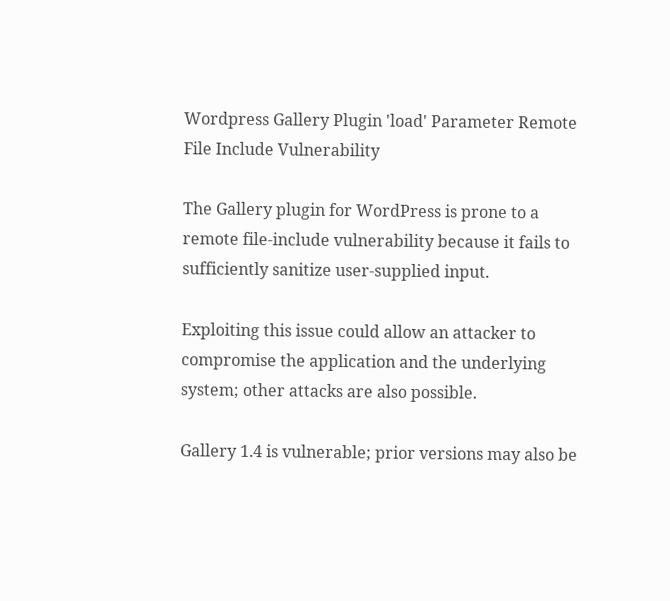Wordpress Gallery Plugin 'load' Parameter Remote File Include Vulnerability

The Gallery plugin for WordPress is prone to a remote file-include vulnerability because it fails to sufficiently sanitize user-supplied input.

Exploiting this issue could allow an attacker to compromise the application and the underlying system; other attacks are also possible.

Gallery 1.4 is vulnerable; prior versions may also be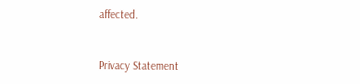affected.


Privacy Statement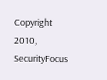Copyright 2010, SecurityFocus